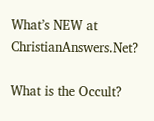What’s NEW at ChristianAnswers.Net?

What is the Occult?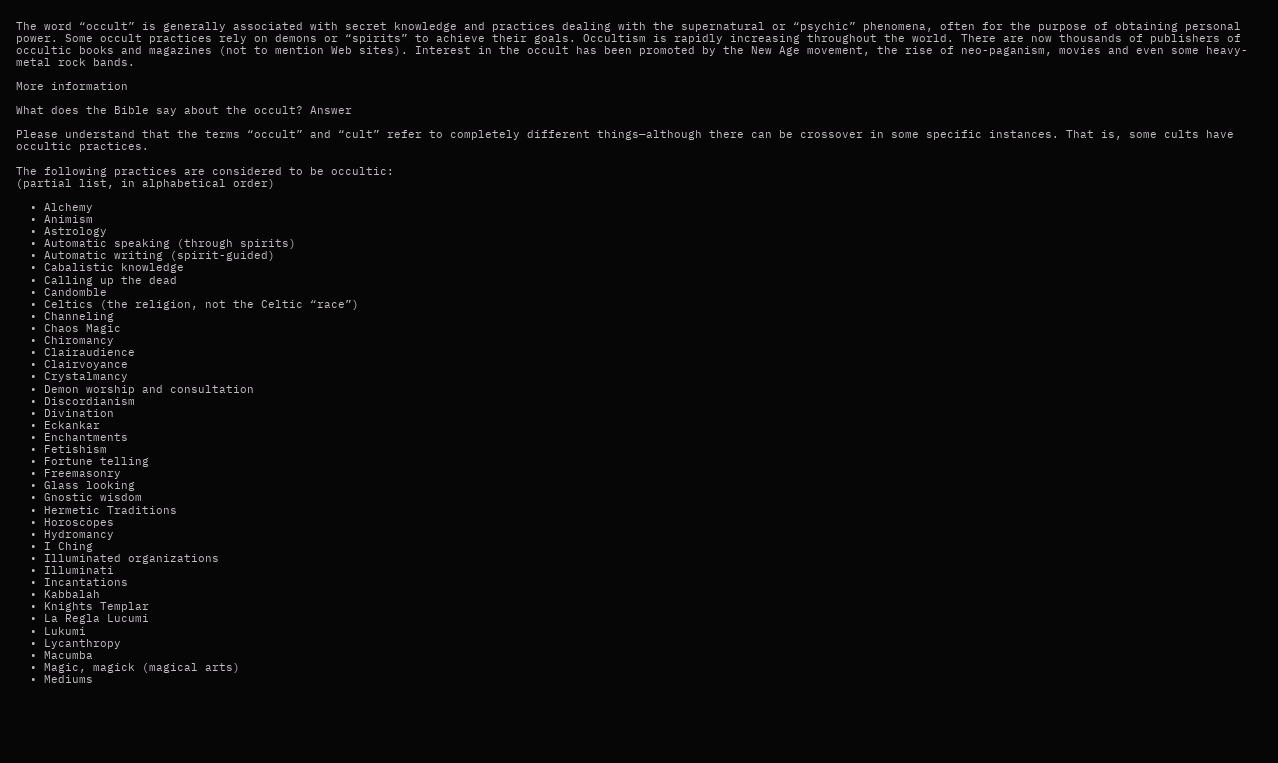The word “occult” is generally associated with secret knowledge and practices dealing with the supernatural or “psychic” phenomena, often for the purpose of obtaining personal power. Some occult practices rely on demons or “spirits” to achieve their goals. Occultism is rapidly increasing throughout the world. There are now thousands of publishers of occultic books and magazines (not to mention Web sites). Interest in the occult has been promoted by the New Age movement, the rise of neo-paganism, movies and even some heavy-metal rock bands.

More information

What does the Bible say about the occult? Answer

Please understand that the terms “occult” and “cult” refer to completely different things—although there can be crossover in some specific instances. That is, some cults have occultic practices.

The following practices are considered to be occultic:
(partial list, in alphabetical order)

  • Alchemy
  • Animism
  • Astrology
  • Automatic speaking (through spirits)
  • Automatic writing (spirit-guided)
  • Cabalistic knowledge
  • Calling up the dead
  • Candomble
  • Celtics (the religion, not the Celtic “race”)
  • Channeling
  • Chaos Magic
  • Chiromancy
  • Clairaudience
  • Clairvoyance
  • Crystalmancy
  • Demon worship and consultation
  • Discordianism
  • Divination
  • Eckankar
  • Enchantments
  • Fetishism
  • Fortune telling
  • Freemasonry
  • Glass looking
  • Gnostic wisdom
  • Hermetic Traditions
  • Horoscopes
  • Hydromancy
  • I Ching
  • Illuminated organizations
  • Illuminati
  • Incantations
  • Kabbalah
  • Knights Templar
  • La Regla Lucumi
  • Lukumi
  • Lycanthropy
  • Macumba
  • Magic, magick (magical arts)
  • Mediums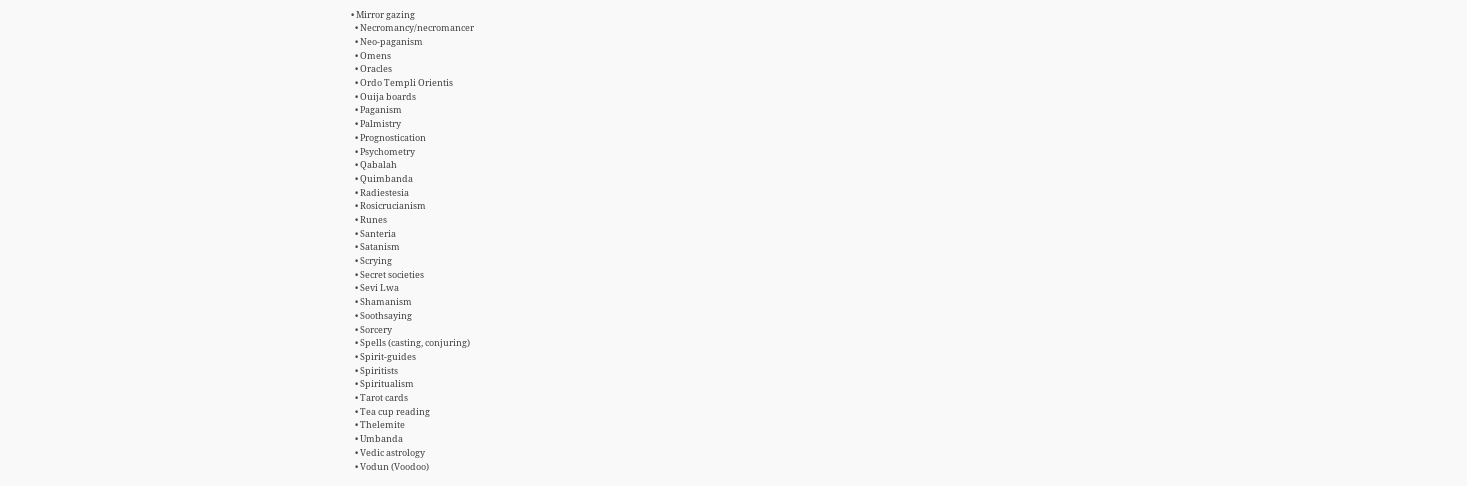• Mirror gazing
  • Necromancy/necromancer
  • Neo-paganism
  • Omens
  • Oracles
  • Ordo Templi Orientis
  • Ouija boards
  • Paganism
  • Palmistry
  • Prognostication
  • Psychometry
  • Qabalah
  • Quimbanda
  • Radiestesia
  • Rosicrucianism
  • Runes
  • Santeria
  • Satanism
  • Scrying
  • Secret societies
  • Sevi Lwa
  • Shamanism
  • Soothsaying
  • Sorcery
  • Spells (casting, conjuring)
  • Spirit-guides
  • Spiritists
  • Spiritualism
  • Tarot cards
  • Tea cup reading
  • Thelemite
  • Umbanda
  • Vedic astrology
  • Vodun (Voodoo)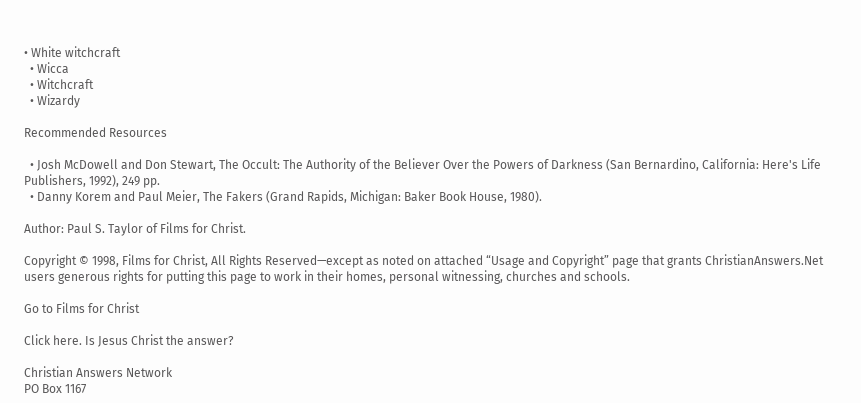• White witchcraft
  • Wicca
  • Witchcraft
  • Wizardy

Recommended Resources

  • Josh McDowell and Don Stewart, The Occult: The Authority of the Believer Over the Powers of Darkness (San Bernardino, California: Here's Life Publishers, 1992), 249 pp.
  • Danny Korem and Paul Meier, The Fakers (Grand Rapids, Michigan: Baker Book House, 1980).

Author: Paul S. Taylor of Films for Christ.

Copyright © 1998, Films for Christ, All Rights Reserved—except as noted on attached “Usage and Copyright” page that grants ChristianAnswers.Net users generous rights for putting this page to work in their homes, personal witnessing, churches and schools.

Go to Films for Christ

Click here. Is Jesus Christ the answer?

Christian Answers Network
PO Box 1167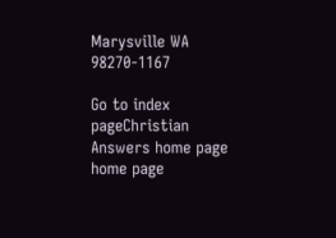Marysville WA 98270-1167

Go to index pageChristian Answers home page
home page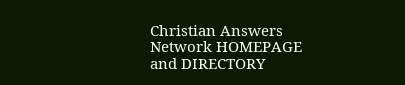Christian Answers Network HOMEPAGE and DIRECTORY